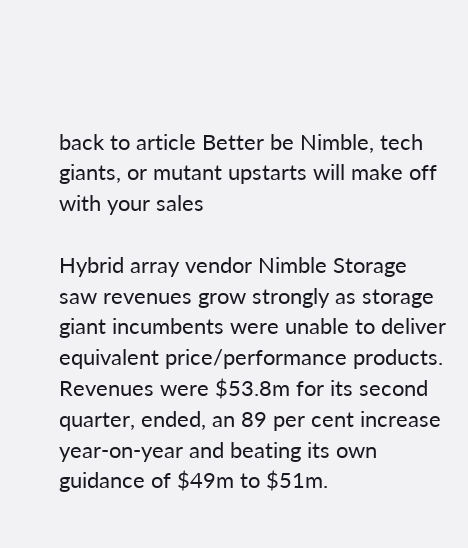back to article Better be Nimble, tech giants, or mutant upstarts will make off with your sales

Hybrid array vendor Nimble Storage saw revenues grow strongly as storage giant incumbents were unable to deliver equivalent price/performance products. Revenues were $53.8m for its second quarter, ended, an 89 per cent increase year-on-year and beating its own guidance of $49m to $51m.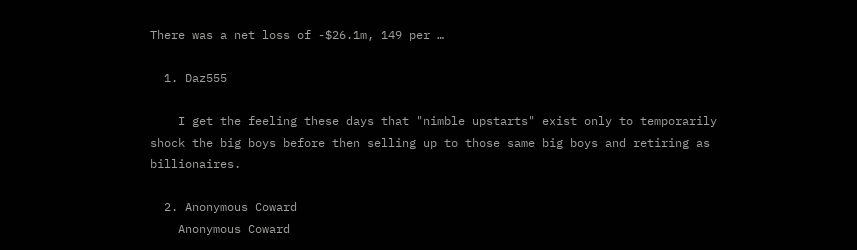There was a net loss of -$26.1m, 149 per …

  1. Daz555

    I get the feeling these days that "nimble upstarts" exist only to temporarily shock the big boys before then selling up to those same big boys and retiring as billionaires.

  2. Anonymous Coward
    Anonymous Coward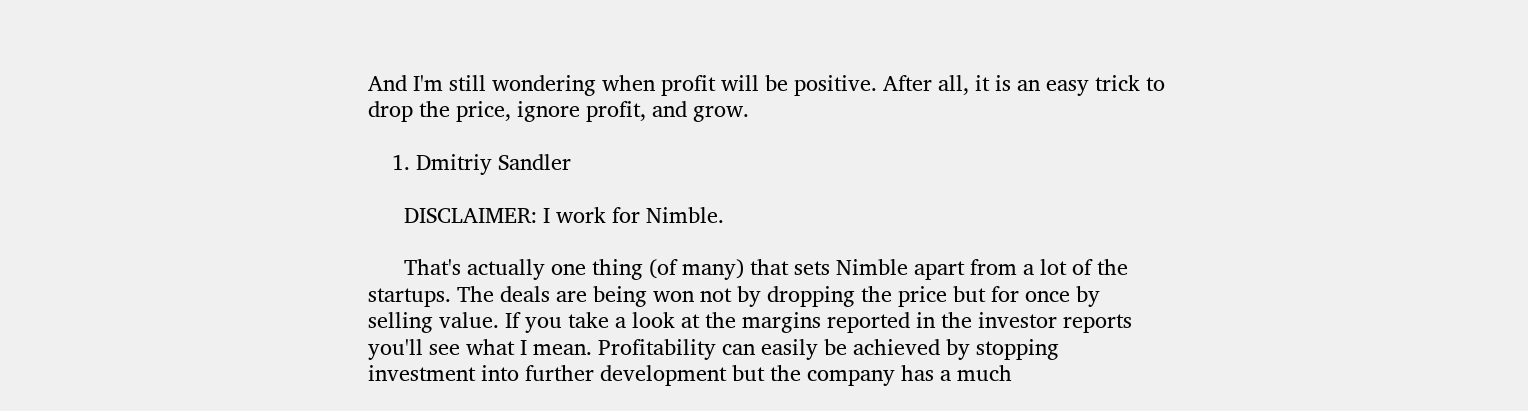And I'm still wondering when profit will be positive. After all, it is an easy trick to drop the price, ignore profit, and grow.

    1. Dmitriy Sandler

      DISCLAIMER: I work for Nimble.

      That's actually one thing (of many) that sets Nimble apart from a lot of the startups. The deals are being won not by dropping the price but for once by selling value. If you take a look at the margins reported in the investor reports you'll see what I mean. Profitability can easily be achieved by stopping investment into further development but the company has a much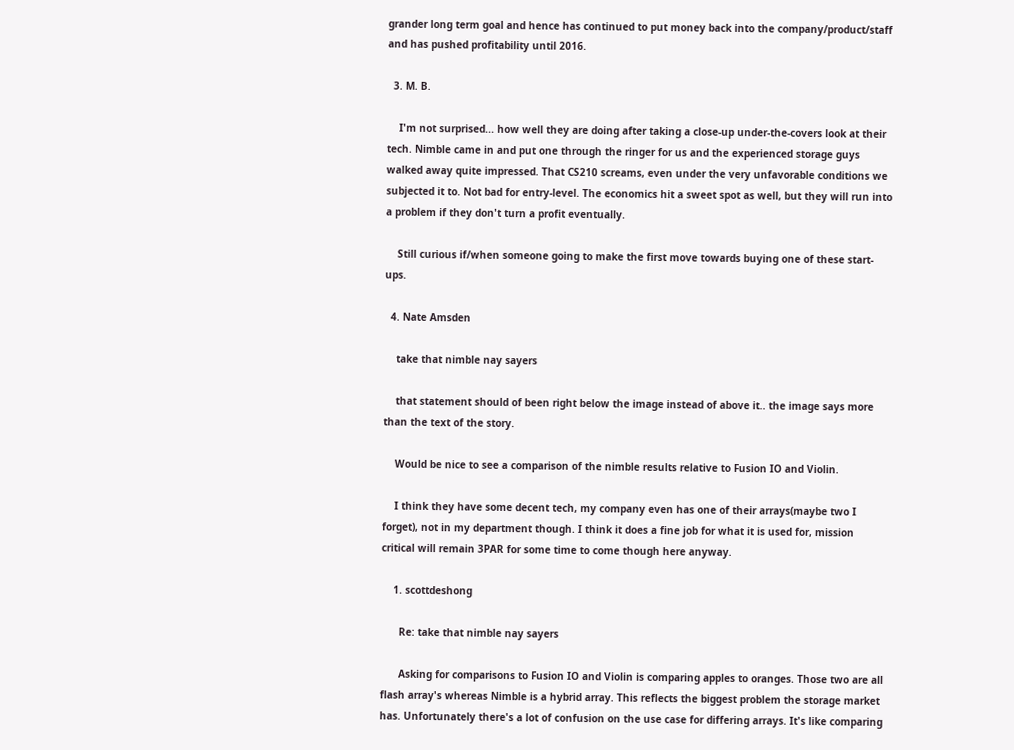grander long term goal and hence has continued to put money back into the company/product/staff and has pushed profitability until 2016.

  3. M. B.

    I'm not surprised... how well they are doing after taking a close-up under-the-covers look at their tech. Nimble came in and put one through the ringer for us and the experienced storage guys walked away quite impressed. That CS210 screams, even under the very unfavorable conditions we subjected it to. Not bad for entry-level. The economics hit a sweet spot as well, but they will run into a problem if they don't turn a profit eventually.

    Still curious if/when someone going to make the first move towards buying one of these start-ups.

  4. Nate Amsden

    take that nimble nay sayers

    that statement should of been right below the image instead of above it.. the image says more than the text of the story.

    Would be nice to see a comparison of the nimble results relative to Fusion IO and Violin.

    I think they have some decent tech, my company even has one of their arrays(maybe two I forget), not in my department though. I think it does a fine job for what it is used for, mission critical will remain 3PAR for some time to come though here anyway.

    1. scottdeshong

      Re: take that nimble nay sayers

      Asking for comparisons to Fusion IO and Violin is comparing apples to oranges. Those two are all flash array's whereas Nimble is a hybrid array. This reflects the biggest problem the storage market has. Unfortunately there's a lot of confusion on the use case for differing arrays. It's like comparing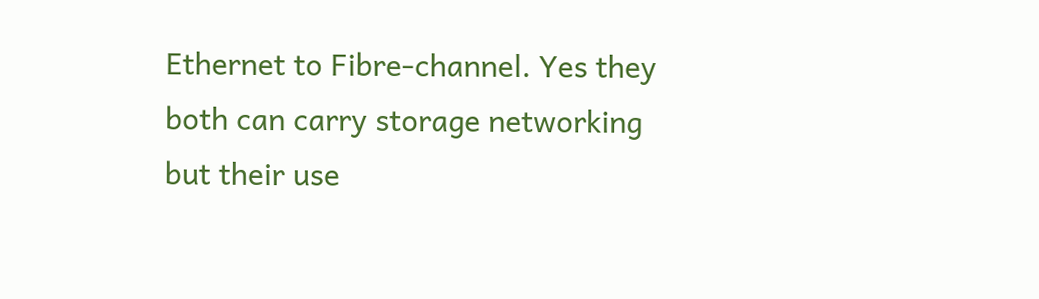Ethernet to Fibre-channel. Yes they both can carry storage networking but their use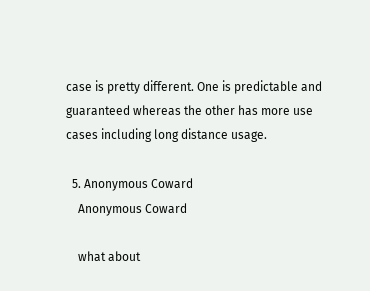case is pretty different. One is predictable and guaranteed whereas the other has more use cases including long distance usage.

  5. Anonymous Coward
    Anonymous Coward

    what about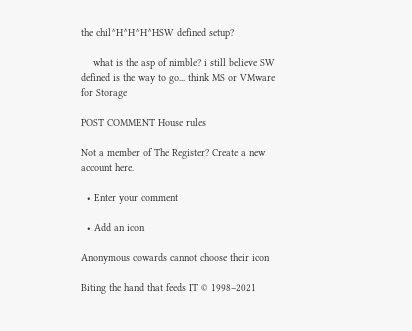the chil^H^H^H^HSW defined setup?

    what is the asp of nimble? i still believe SW defined is the way to go... think MS or VMware for Storage

POST COMMENT House rules

Not a member of The Register? Create a new account here.

  • Enter your comment

  • Add an icon

Anonymous cowards cannot choose their icon

Biting the hand that feeds IT © 1998–2021